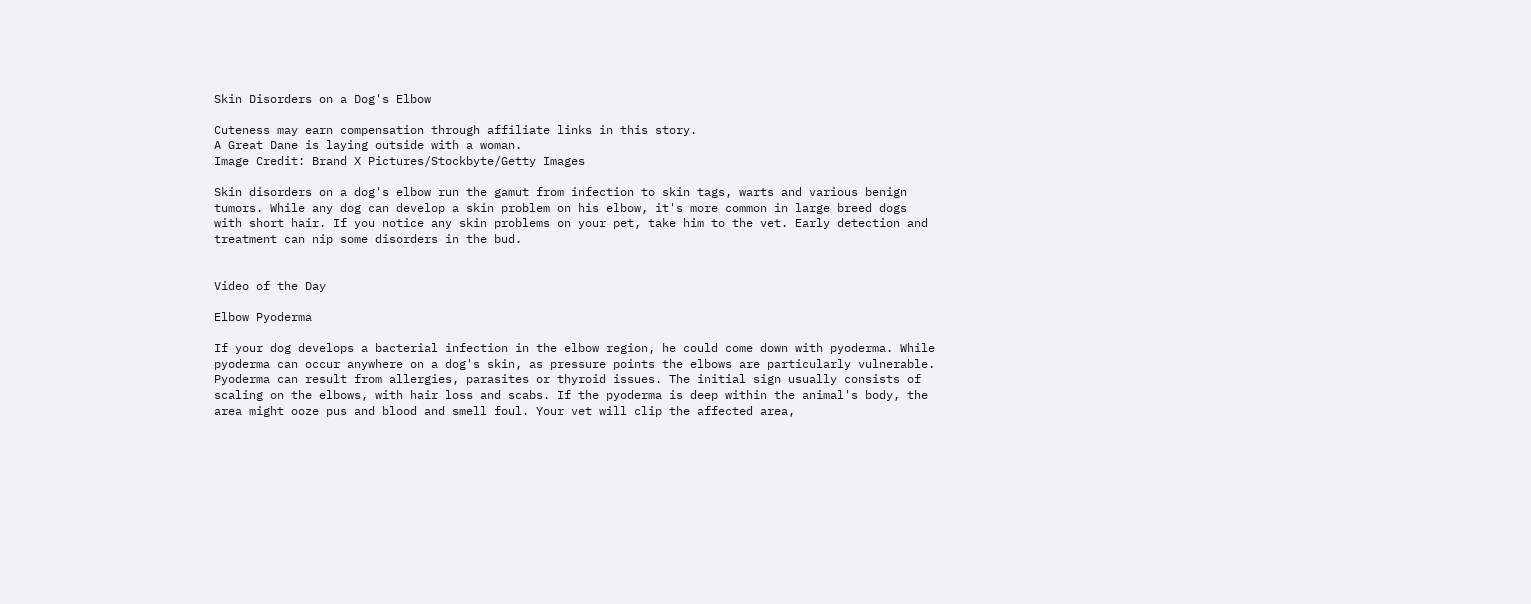Skin Disorders on a Dog's Elbow

Cuteness may earn compensation through affiliate links in this story.
A Great Dane is laying outside with a woman.
Image Credit: Brand X Pictures/Stockbyte/Getty Images

Skin disorders on a dog's elbow run the gamut from infection to skin tags, warts and various benign tumors. While any dog can develop a skin problem on his elbow, it's more common in large breed dogs with short hair. If you notice any skin problems on your pet, take him to the vet. Early detection and treatment can nip some disorders in the bud.


Video of the Day

Elbow Pyoderma

If your dog develops a bacterial infection in the elbow region, he could come down with pyoderma. While pyoderma can occur anywhere on a dog's skin, as pressure points the elbows are particularly vulnerable. Pyoderma can result from allergies, parasites or thyroid issues. The initial sign usually consists of scaling on the elbows, with hair loss and scabs. If the pyoderma is deep within the animal's body, the area might ooze pus and blood and smell foul. Your vet will clip the affected area,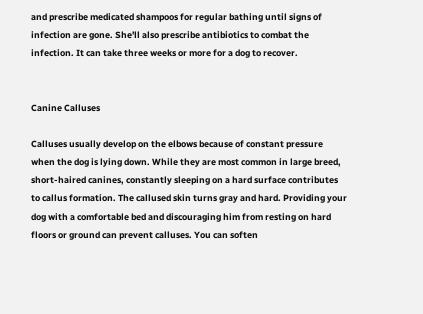and prescribe medicated shampoos for regular bathing until signs of infection are gone. She'll also prescribe antibiotics to combat the infection. It can take three weeks or more for a dog to recover.


Canine Calluses

Calluses usually develop on the elbows because of constant pressure when the dog is lying down. While they are most common in large breed, short-haired canines, constantly sleeping on a hard surface contributes to callus formation. The callused skin turns gray and hard. Providing your dog with a comfortable bed and discouraging him from resting on hard floors or ground can prevent calluses. You can soften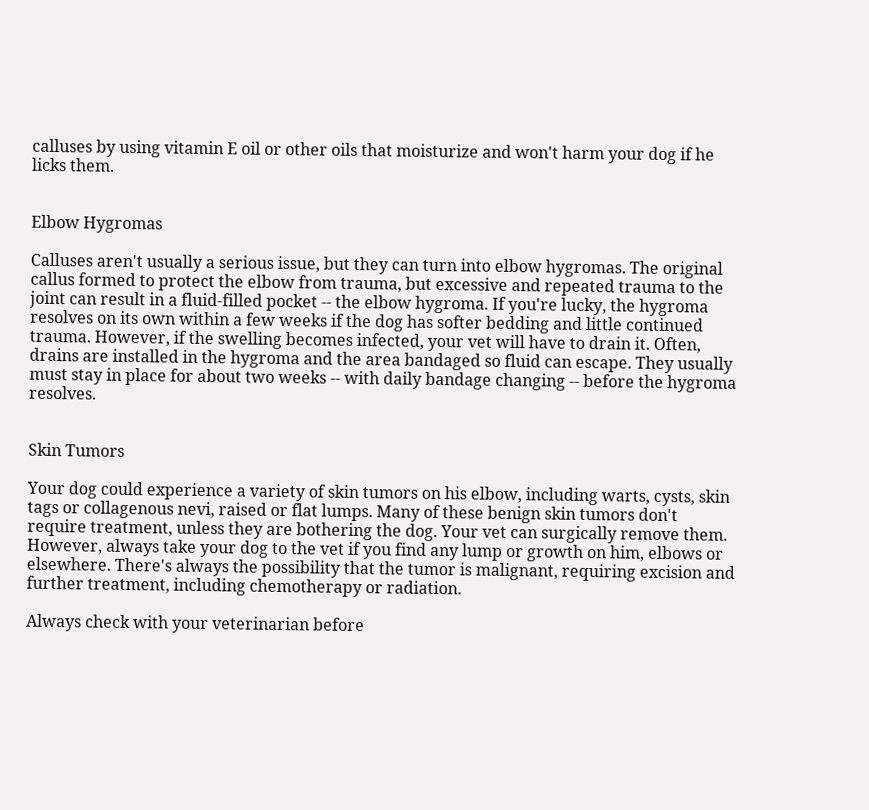calluses by using vitamin E oil or other oils that moisturize and won't harm your dog if he licks them.


Elbow Hygromas

Calluses aren't usually a serious issue, but they can turn into elbow hygromas. The original callus formed to protect the elbow from trauma, but excessive and repeated trauma to the joint can result in a fluid-filled pocket -- the elbow hygroma. If you're lucky, the hygroma resolves on its own within a few weeks if the dog has softer bedding and little continued trauma. However, if the swelling becomes infected, your vet will have to drain it. Often, drains are installed in the hygroma and the area bandaged so fluid can escape. They usually must stay in place for about two weeks -- with daily bandage changing -- before the hygroma resolves.


Skin Tumors

Your dog could experience a variety of skin tumors on his elbow, including warts, cysts, skin tags or collagenous nevi, raised or flat lumps. Many of these benign skin tumors don't require treatment, unless they are bothering the dog. Your vet can surgically remove them. However, always take your dog to the vet if you find any lump or growth on him, elbows or elsewhere. There's always the possibility that the tumor is malignant, requiring excision and further treatment, including chemotherapy or radiation.

Always check with your veterinarian before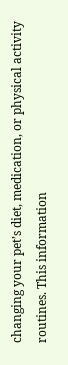changing your pet’s diet, medication, or physical activity routines. This information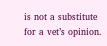is not a substitute for a vet’s opinion.